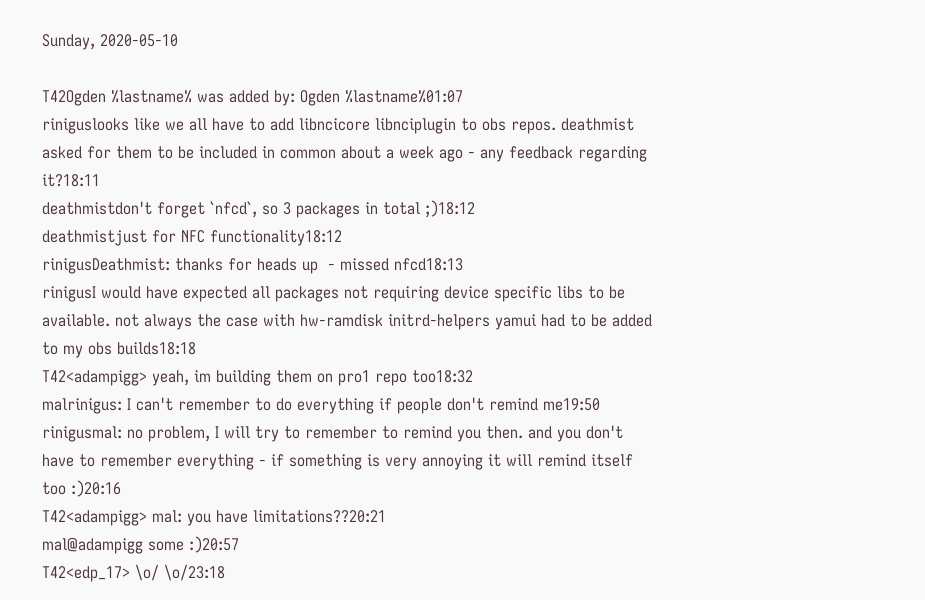Sunday, 2020-05-10

T42Ogden %lastname% was added by: Ogden %lastname%01:07
riniguslooks like we all have to add libncicore libnciplugin to obs repos. deathmist asked for them to be included in common about a week ago - any feedback regarding it?18:11
deathmistdon't forget `nfcd`, so 3 packages in total ;)18:12
deathmistjust for NFC functionality18:12
rinigusDeathmist: thanks for heads up  - missed nfcd18:13
rinigusI would have expected all packages not requiring device specific libs to be available. not always the case with hw-ramdisk initrd-helpers yamui had to be added to my obs builds18:18
T42<adampigg> yeah, im building them on pro1 repo too18:32
malrinigus: I can't remember to do everything if people don't remind me19:50
rinigusmal: no problem, I will try to remember to remind you then. and you don't have to remember everything - if something is very annoying it will remind itself too :)20:16
T42<adampigg> mal: you have limitations??20:21
mal@adampigg some :)20:57
T42<edp_17> \o/ \o/23:18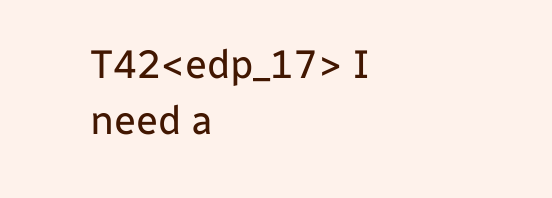T42<edp_17> I need a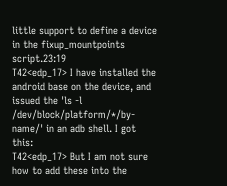little support to define a device in the fixup_mountpoints script.23:19
T42<edp_17> I have installed the android base on the device, and issued the 'ls -l /dev/block/platform/*/by-name/' in an adb shell. I got this:
T42<edp_17> But I am not sure how to add these into the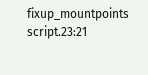fixup_mountpoints script.23:21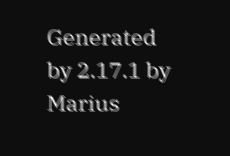Generated by 2.17.1 by Marius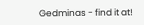Gedminas - find it at!